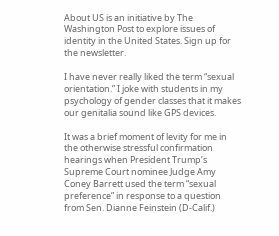About US is an initiative by The Washington Post to explore issues of identity in the United States. Sign up for the newsletter.

I have never really liked the term “sexual orientation.” I joke with students in my psychology of gender classes that it makes our genitalia sound like GPS devices.

It was a brief moment of levity for me in the otherwise stressful confirmation hearings when President Trump’s Supreme Court nominee Judge Amy Coney Barrett used the term “sexual preference” in response to a question from Sen. Dianne Feinstein (D-Calif.)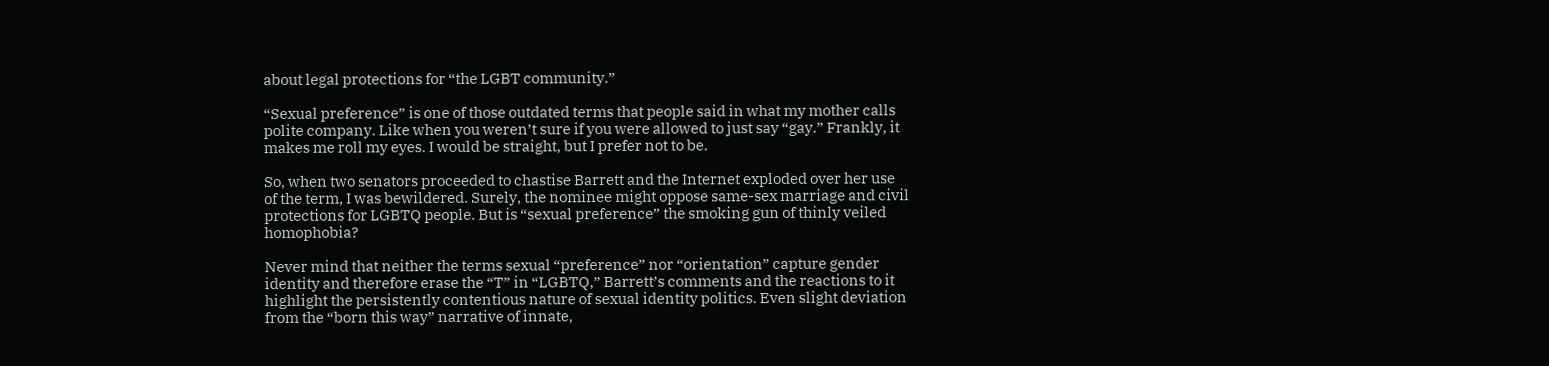about legal protections for “the LGBT community.”

“Sexual preference” is one of those outdated terms that people said in what my mother calls polite company. Like when you weren’t sure if you were allowed to just say “gay.” Frankly, it makes me roll my eyes. I would be straight, but I prefer not to be.

So, when two senators proceeded to chastise Barrett and the Internet exploded over her use of the term, I was bewildered. Surely, the nominee might oppose same-sex marriage and civil protections for LGBTQ people. But is “sexual preference” the smoking gun of thinly veiled homophobia?

Never mind that neither the terms sexual “preference” nor “orientation” capture gender identity and therefore erase the “T” in “LGBTQ,” Barrett’s comments and the reactions to it highlight the persistently contentious nature of sexual identity politics. Even slight deviation from the “born this way” narrative of innate,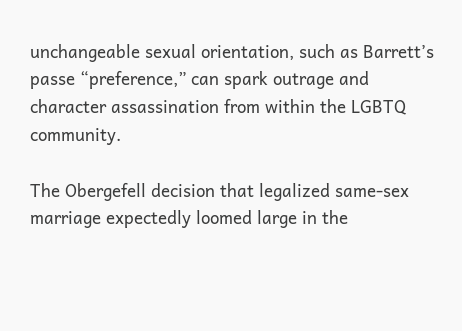unchangeable sexual orientation, such as Barrett’s passe “preference,” can spark outrage and character assassination from within the LGBTQ community.

The Obergefell decision that legalized same-sex marriage expectedly loomed large in the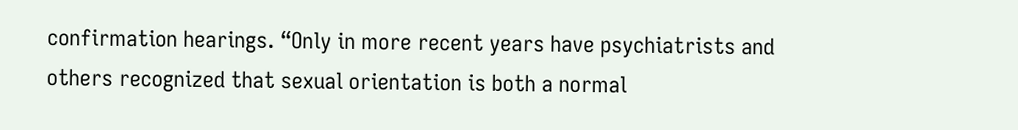confirmation hearings. “Only in more recent years have psychiatrists and others recognized that sexual orientation is both a normal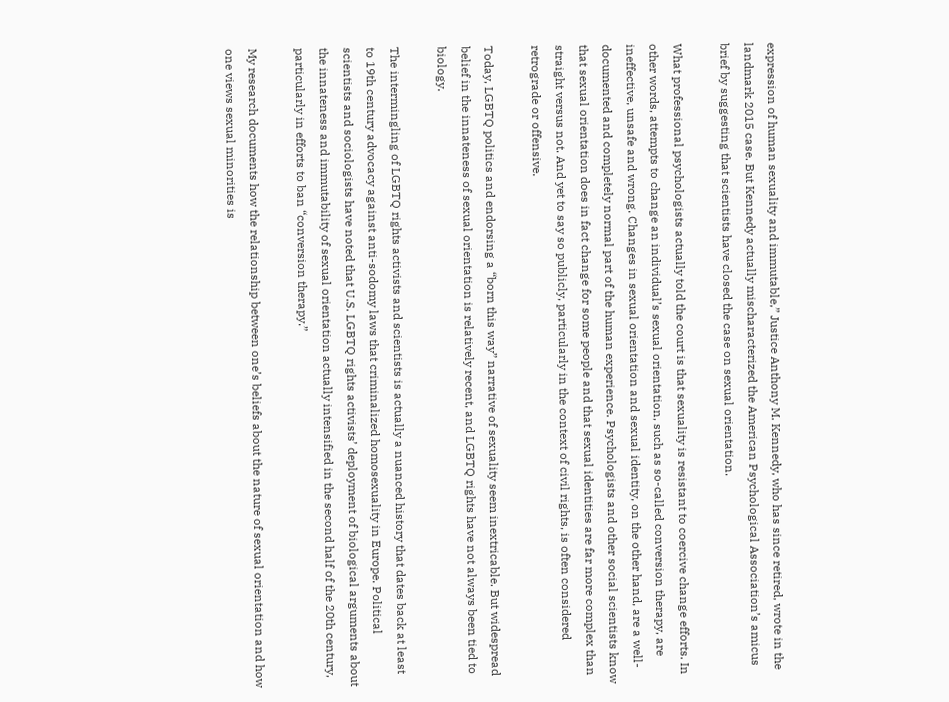expression of human sexuality and immutable,” Justice Anthony M. Kennedy, who has since retired, wrote in the landmark 2015 case. But Kennedy actually mischaracterized the American Psychological Association’s amicus brief by suggesting that scientists have closed the case on sexual orientation.

What professional psychologists actually told the court is that sexuality is resistant to coercive change efforts. In other words, attempts to change an individual’s sexual orientation, such as so-called conversion therapy, are ineffective, unsafe and wrong. Changes in sexual orientation and sexual identity, on the other hand, are a well-documented and completely normal part of the human experience. Psychologists and other social scientists know that sexual orientation does in fact change for some people and that sexual identities are far more complex than straight versus not. And yet to say so publicly, particularly in the context of civil rights, is often considered retrograde or offensive.

Today, LGBTQ politics and endorsing a “born this way” narrative of sexuality seem inextricable. But widespread belief in the innateness of sexual orientation is relatively recent, and LGBTQ rights have not always been tied to biology.

The intermingling of LGBTQ rights activists and scientists is actually a nuanced history that dates back at least to 19th century advocacy against anti-sodomy laws that criminalized homosexuality in Europe. Political scientists and sociologists have noted that U.S. LGBTQ rights activists’ deployment of biological arguments about the innateness and immutability of sexual orientation actually intensified in the second half of the 20th century, particularly in efforts to ban “conversion therapy.”

My research documents how the relationship between one’s beliefs about the nature of sexual orientation and how one views sexual minorities is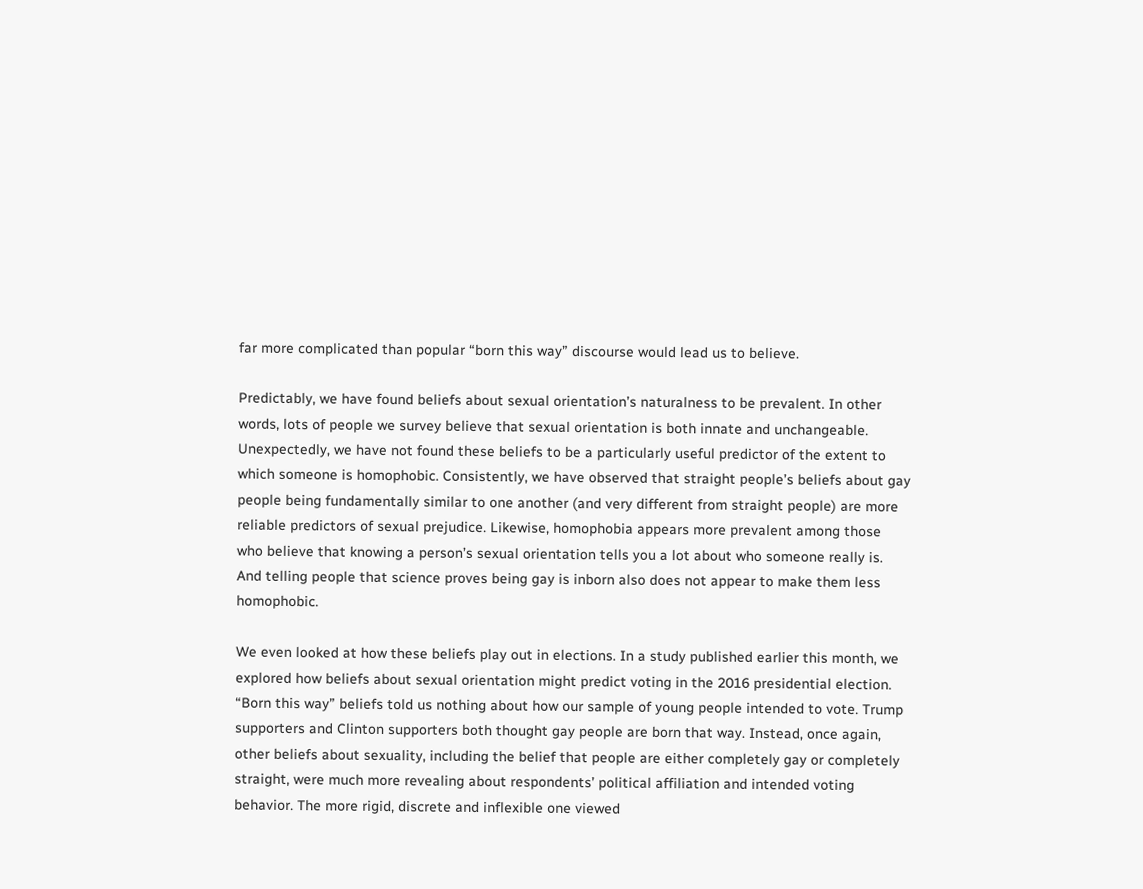far more complicated than popular “born this way” discourse would lead us to believe.

Predictably, we have found beliefs about sexual orientation’s naturalness to be prevalent. In other words, lots of people we survey believe that sexual orientation is both innate and unchangeable. Unexpectedly, we have not found these beliefs to be a particularly useful predictor of the extent to which someone is homophobic. Consistently, we have observed that straight people’s beliefs about gay people being fundamentally similar to one another (and very different from straight people) are more reliable predictors of sexual prejudice. Likewise, homophobia appears more prevalent among those who believe that knowing a person’s sexual orientation tells you a lot about who someone really is. And telling people that science proves being gay is inborn also does not appear to make them less homophobic.

We even looked at how these beliefs play out in elections. In a study published earlier this month, we explored how beliefs about sexual orientation might predict voting in the 2016 presidential election. “Born this way” beliefs told us nothing about how our sample of young people intended to vote. Trump supporters and Clinton supporters both thought gay people are born that way. Instead, once again, other beliefs about sexuality, including the belief that people are either completely gay or completely straight, were much more revealing about respondents’ political affiliation and intended voting behavior. The more rigid, discrete and inflexible one viewed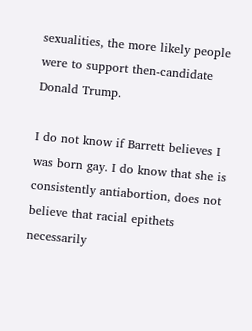sexualities, the more likely people were to support then-candidate Donald Trump.

I do not know if Barrett believes I was born gay. I do know that she is consistently antiabortion, does not believe that racial epithets necessarily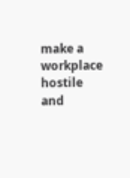make a workplace hostile and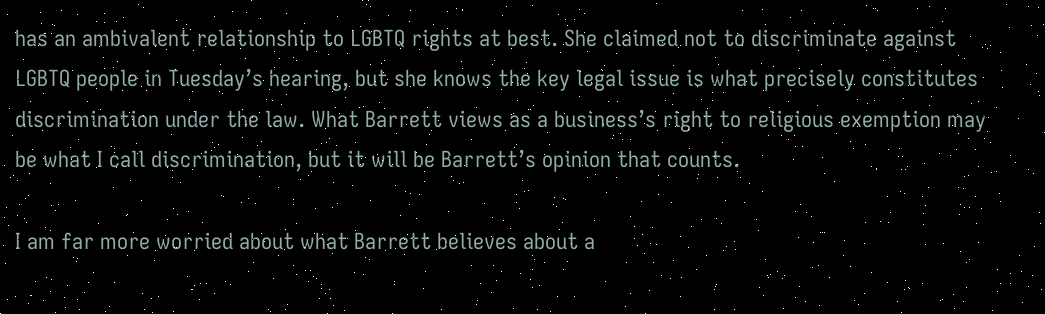has an ambivalent relationship to LGBTQ rights at best. She claimed not to discriminate against LGBTQ people in Tuesday’s hearing, but she knows the key legal issue is what precisely constitutes discrimination under the law. What Barrett views as a business’s right to religious exemption may be what I call discrimination, but it will be Barrett’s opinion that counts.

I am far more worried about what Barrett believes about a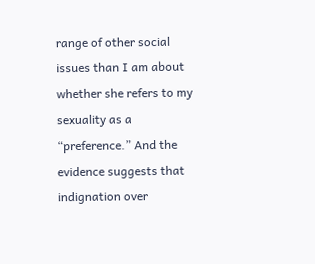range of other social issues than I am about whether she refers to my sexuality as a “preference.” And the evidence suggests that indignation over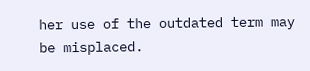her use of the outdated term may be misplaced.